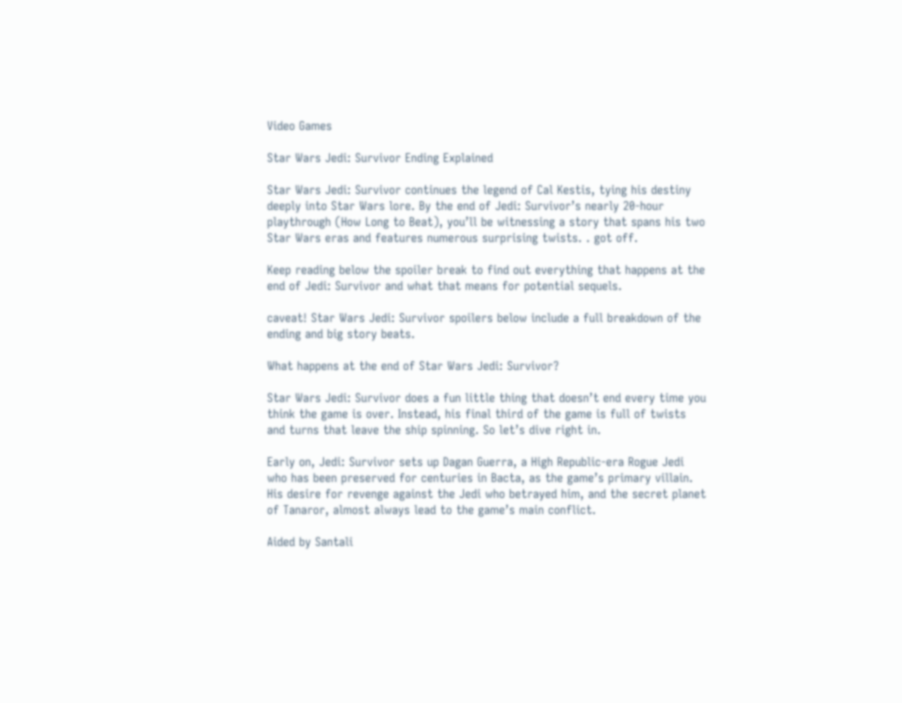Video Games

Star Wars Jedi: Survivor Ending Explained

Star Wars Jedi: Survivor continues the legend of Cal Kestis, tying his destiny deeply into Star Wars lore. By the end of Jedi: Survivor’s nearly 20-hour playthrough (How Long to Beat), you’ll be witnessing a story that spans his two Star Wars eras and features numerous surprising twists. . got off.

Keep reading below the spoiler break to find out everything that happens at the end of Jedi: Survivor and what that means for potential sequels.

caveat! Star Wars Jedi: Survivor spoilers below include a full breakdown of the ending and big story beats.

What happens at the end of Star Wars Jedi: Survivor?

Star Wars Jedi: Survivor does a fun little thing that doesn’t end every time you think the game is over. Instead, his final third of the game is full of twists and turns that leave the ship spinning. So let’s dive right in.

Early on, Jedi: Survivor sets up Dagan Guerra, a High Republic-era Rogue Jedi who has been preserved for centuries in Bacta, as the game’s primary villain. His desire for revenge against the Jedi who betrayed him, and the secret planet of Tanaror, almost always lead to the game’s main conflict.

Aided by Santali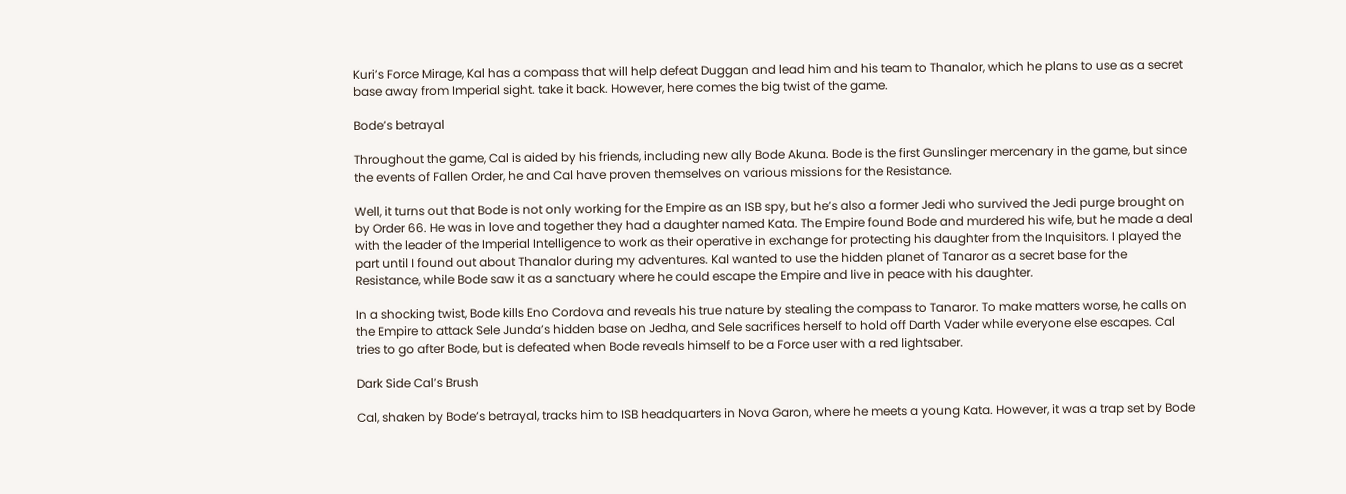Kuri’s Force Mirage, Kal has a compass that will help defeat Duggan and lead him and his team to Thanalor, which he plans to use as a secret base away from Imperial sight. take it back. However, here comes the big twist of the game.

Bode’s betrayal

Throughout the game, Cal is aided by his friends, including new ally Bode Akuna. Bode is the first Gunslinger mercenary in the game, but since the events of Fallen Order, he and Cal have proven themselves on various missions for the Resistance.

Well, it turns out that Bode is not only working for the Empire as an ISB spy, but he’s also a former Jedi who survived the Jedi purge brought on by Order 66. He was in love and together they had a daughter named Kata. The Empire found Bode and murdered his wife, but he made a deal with the leader of the Imperial Intelligence to work as their operative in exchange for protecting his daughter from the Inquisitors. I played the part until I found out about Thanalor during my adventures. Kal wanted to use the hidden planet of Tanaror as a secret base for the Resistance, while Bode saw it as a sanctuary where he could escape the Empire and live in peace with his daughter.

In a shocking twist, Bode kills Eno Cordova and reveals his true nature by stealing the compass to Tanaror. To make matters worse, he calls on the Empire to attack Sele Junda’s hidden base on Jedha, and Sele sacrifices herself to hold off Darth Vader while everyone else escapes. Cal tries to go after Bode, but is defeated when Bode reveals himself to be a Force user with a red lightsaber.

Dark Side Cal’s Brush

Cal, shaken by Bode’s betrayal, tracks him to ISB headquarters in Nova Garon, where he meets a young Kata. However, it was a trap set by Bode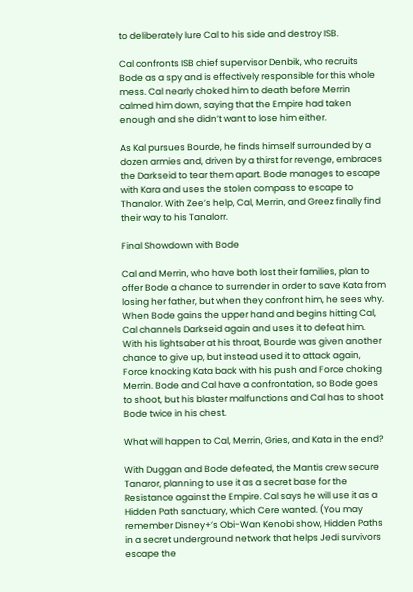to deliberately lure Cal to his side and destroy ISB.

Cal confronts ISB chief supervisor Denbik, who recruits Bode as a spy and is effectively responsible for this whole mess. Cal nearly choked him to death before Merrin calmed him down, saying that the Empire had taken enough and she didn’t want to lose him either.

As Kal pursues Bourde, he finds himself surrounded by a dozen armies and, driven by a thirst for revenge, embraces the Darkseid to tear them apart. Bode manages to escape with Kara and uses the stolen compass to escape to Thanalor. With Zee’s help, Cal, Merrin, and Greez finally find their way to his Tanalorr.

Final Showdown with Bode

Cal and Merrin, who have both lost their families, plan to offer Bode a chance to surrender in order to save Kata from losing her father, but when they confront him, he sees why. When Bode gains the upper hand and begins hitting Cal, Cal channels Darkseid again and uses it to defeat him. With his lightsaber at his throat, Bourde was given another chance to give up, but instead used it to attack again, Force knocking Kata back with his push and Force choking Merrin. Bode and Cal have a confrontation, so Bode goes to shoot, but his blaster malfunctions and Cal has to shoot Bode twice in his chest.

What will happen to Cal, Merrin, Gries, and Kata in the end?

With Duggan and Bode defeated, the Mantis crew secure Tanaror, planning to use it as a secret base for the Resistance against the Empire. Cal says he will use it as a Hidden Path sanctuary, which Cere wanted. (You may remember Disney+’s Obi-Wan Kenobi show, Hidden Paths in a secret underground network that helps Jedi survivors escape the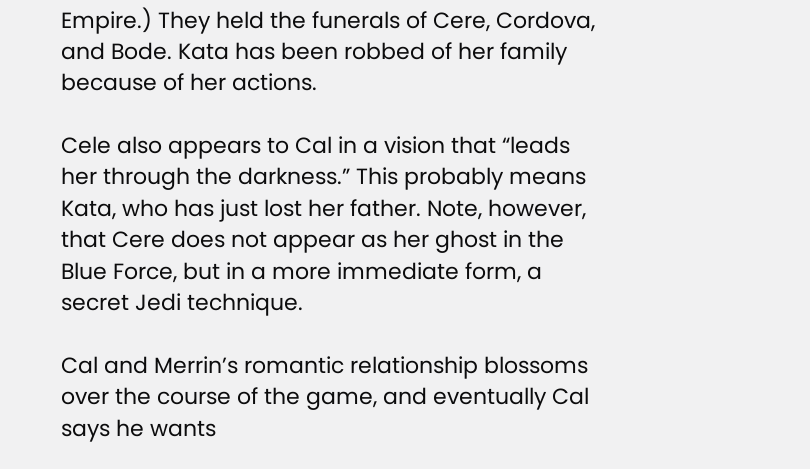Empire.) They held the funerals of Cere, Cordova, and Bode. Kata has been robbed of her family because of her actions.

Cele also appears to Cal in a vision that “leads her through the darkness.” This probably means Kata, who has just lost her father. Note, however, that Cere does not appear as her ghost in the Blue Force, but in a more immediate form, a secret Jedi technique.

Cal and Merrin’s romantic relationship blossoms over the course of the game, and eventually Cal says he wants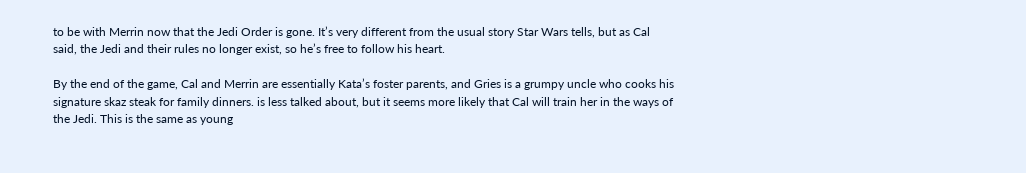to be with Merrin now that the Jedi Order is gone. It’s very different from the usual story Star Wars tells, but as Cal said, the Jedi and their rules no longer exist, so he’s free to follow his heart.

By the end of the game, Cal and Merrin are essentially Kata’s foster parents, and Gries is a grumpy uncle who cooks his signature skaz steak for family dinners. is less talked about, but it seems more likely that Cal will train her in the ways of the Jedi. This is the same as young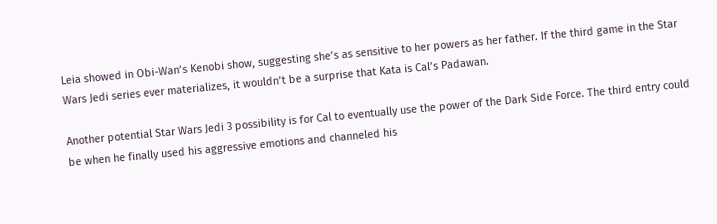Leia showed in Obi-Wan’s Kenobi show, suggesting she’s as sensitive to her powers as her father. If the third game in the Star Wars Jedi series ever materializes, it wouldn’t be a surprise that Kata is Cal’s Padawan.

Another potential Star Wars Jedi 3 possibility is for Cal to eventually use the power of the Dark Side Force. The third entry could be when he finally used his aggressive emotions and channeled his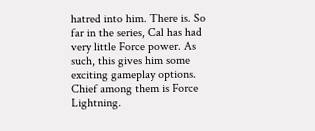hatred into him. There is. So far in the series, Cal has had very little Force power. As such, this gives him some exciting gameplay options. Chief among them is Force Lightning.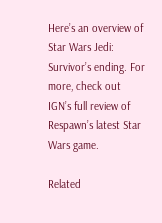Here’s an overview of Star Wars Jedi: Survivor’s ending. For more, check out IGN’s full review of Respawn’s latest Star Wars game.

Related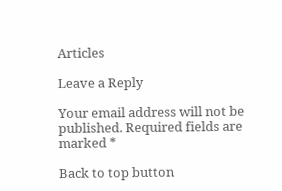Articles

Leave a Reply

Your email address will not be published. Required fields are marked *

Back to top button